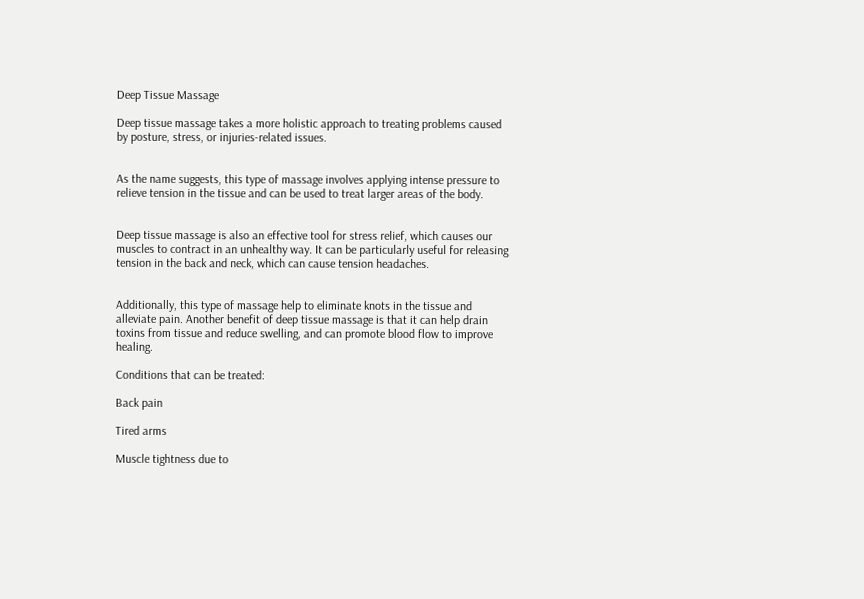Deep Tissue Massage

Deep tissue massage takes a more holistic approach to treating problems caused by posture, stress, or injuries-related issues.


As the name suggests, this type of massage involves applying intense pressure to relieve tension in the tissue and can be used to treat larger areas of the body.


Deep tissue massage is also an effective tool for stress relief, which causes our muscles to contract in an unhealthy way. It can be particularly useful for releasing tension in the back and neck, which can cause tension headaches.


Additionally, this type of massage help to eliminate knots in the tissue and alleviate pain. Another benefit of deep tissue massage is that it can help drain toxins from tissue and reduce swelling, and can promote blood flow to improve healing.

Conditions that can be treated:

Back pain

Tired arms

Muscle tightness due to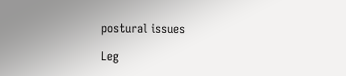postural issues

Leg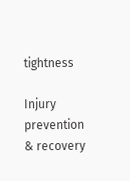tightness

Injury prevention & recovery